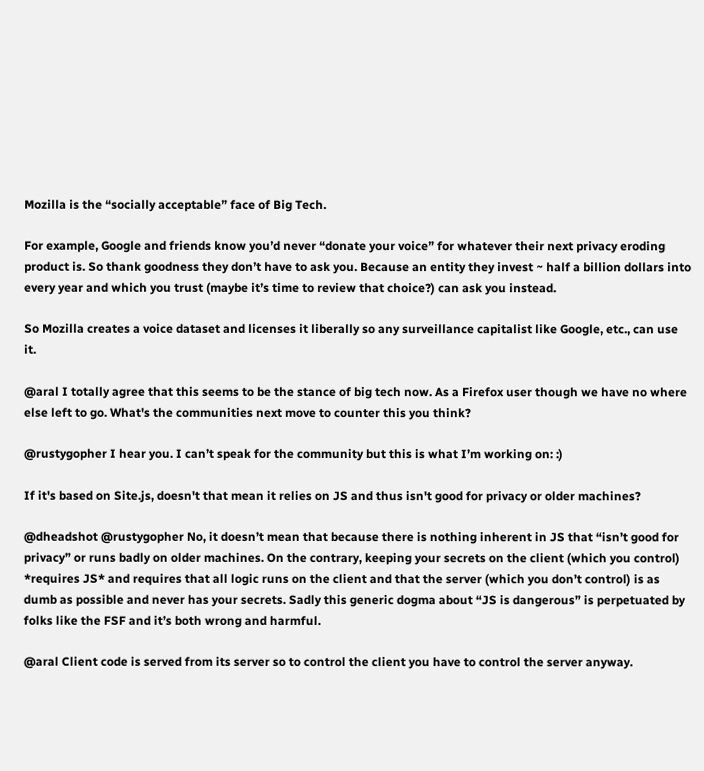Mozilla is the “socially acceptable” face of Big Tech.

For example, Google and friends know you’d never “donate your voice” for whatever their next privacy eroding product is. So thank goodness they don’t have to ask you. Because an entity they invest ~ half a billion dollars into every year and which you trust (maybe it’s time to review that choice?) can ask you instead.

So Mozilla creates a voice dataset and licenses it liberally so any surveillance capitalist like Google, etc., can use it.

@aral I totally agree that this seems to be the stance of big tech now. As a Firefox user though we have no where else left to go. What's the communities next move to counter this you think?

@rustygopher I hear you. I can’t speak for the community but this is what I’m working on: :)

If it's based on Site.js, doesn't that mean it relies on JS and thus isn't good for privacy or older machines?

@dheadshot @rustygopher No, it doesn’t mean that because there is nothing inherent in JS that “isn’t good for privacy” or runs badly on older machines. On the contrary, keeping your secrets on the client (which you control) *requires JS* and requires that all logic runs on the client and that the server (which you don’t control) is as dumb as possible and never has your secrets. Sadly this generic dogma about “JS is dangerous” is perpetuated by folks like the FSF and it’s both wrong and harmful.

@aral Client code is served from its server so to control the client you have to control the server anyway.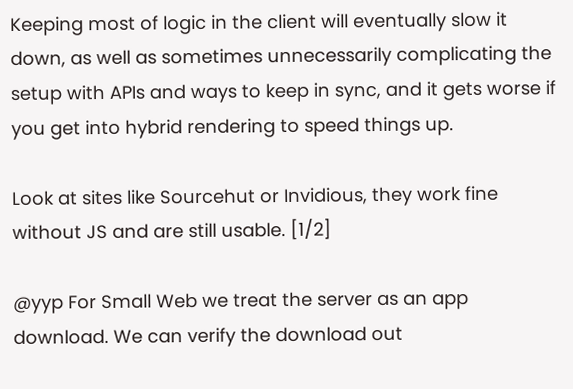Keeping most of logic in the client will eventually slow it down, as well as sometimes unnecessarily complicating the setup with APIs and ways to keep in sync, and it gets worse if you get into hybrid rendering to speed things up.

Look at sites like Sourcehut or Invidious, they work fine without JS and are still usable. [1/2]

@yyp For Small Web we treat the server as an app download. We can verify the download out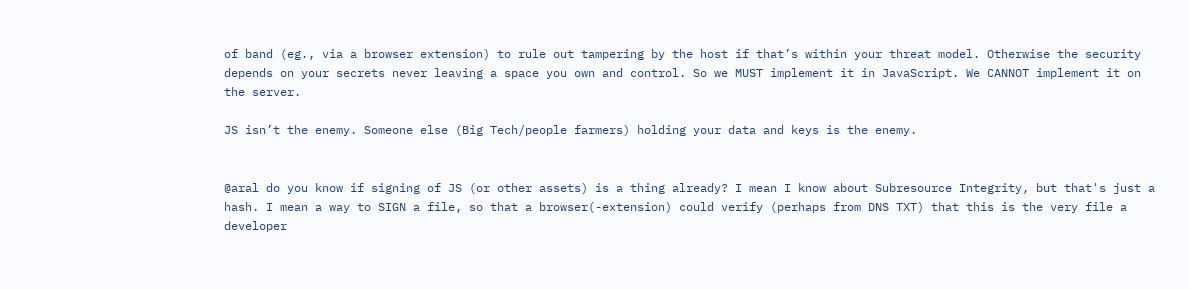of band (eg., via a browser extension) to rule out tampering by the host if that’s within your threat model. Otherwise the security depends on your secrets never leaving a space you own and control. So we MUST implement it in JavaScript. We CANNOT implement it on the server.

JS isn’t the enemy. Someone else (Big Tech/people farmers) holding your data and keys is the enemy.


@aral do you know if signing of JS (or other assets) is a thing already? I mean I know about Subresource Integrity, but that's just a hash. I mean a way to SIGN a file, so that a browser(-extension) could verify (perhaps from DNS TXT) that this is the very file a developer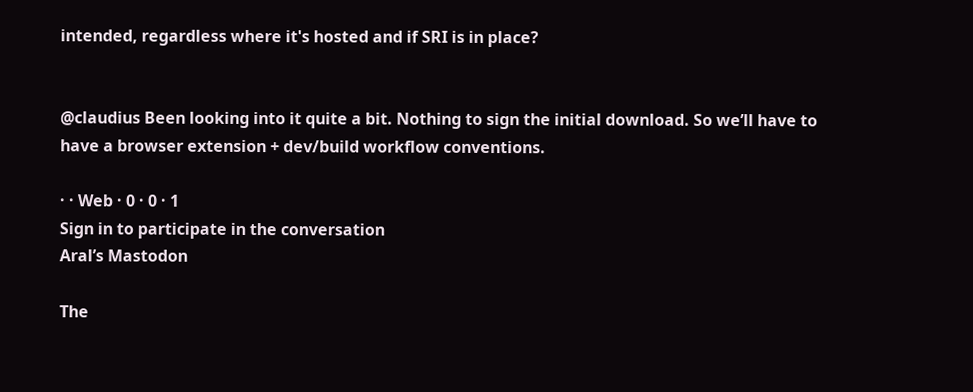intended, regardless where it's hosted and if SRI is in place?


@claudius Been looking into it quite a bit. Nothing to sign the initial download. So we’ll have to have a browser extension + dev/build workflow conventions.

· · Web · 0 · 0 · 1
Sign in to participate in the conversation
Aral’s Mastodon

The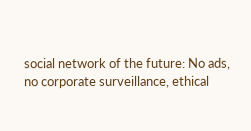social network of the future: No ads, no corporate surveillance, ethical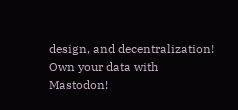design, and decentralization! Own your data with Mastodon!